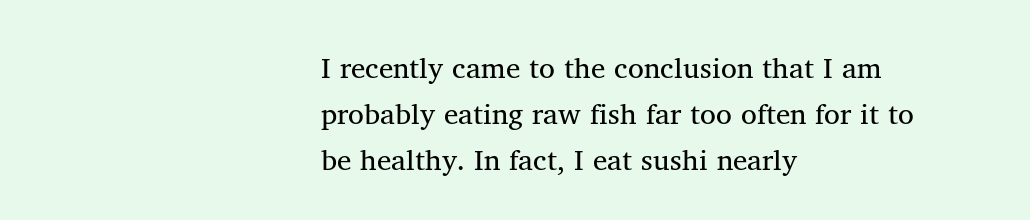I recently came to the conclusion that I am probably eating raw fish far too often for it to be healthy. In fact, I eat sushi nearly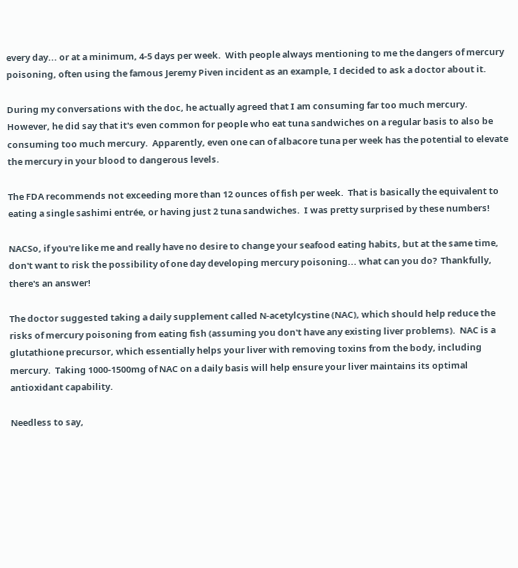every day... or at a minimum, 4-5 days per week.  With people always mentioning to me the dangers of mercury poisoning, often using the famous Jeremy Piven incident as an example, I decided to ask a doctor about it.

During my conversations with the doc, he actually agreed that I am consuming far too much mercury. However, he did say that it's even common for people who eat tuna sandwiches on a regular basis to also be consuming too much mercury.  Apparently, even one can of albacore tuna per week has the potential to elevate the mercury in your blood to dangerous levels.

The FDA recommends not exceeding more than 12 ounces of fish per week.  That is basically the equivalent to eating a single sashimi entrée, or having just 2 tuna sandwiches.  I was pretty surprised by these numbers!

NACSo, if you're like me and really have no desire to change your seafood eating habits, but at the same time, don't want to risk the possibility of one day developing mercury poisoning... what can you do?  Thankfully, there's an answer!

The doctor suggested taking a daily supplement called N-acetylcystine (NAC), which should help reduce the risks of mercury poisoning from eating fish (assuming you don't have any existing liver problems).  NAC is a glutathione precursor, which essentially helps your liver with removing toxins from the body, including mercury.  Taking 1000-1500mg of NAC on a daily basis will help ensure your liver maintains its optimal antioxidant capability.

Needless to say,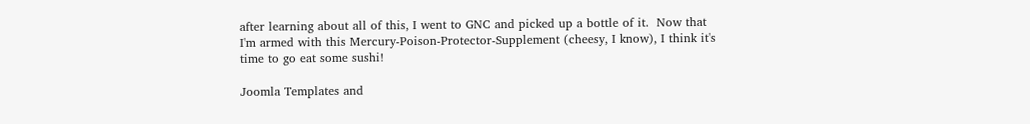after learning about all of this, I went to GNC and picked up a bottle of it.  Now that I'm armed with this Mercury-Poison-Protector-Supplement (cheesy, I know), I think it's time to go eat some sushi!

Joomla Templates and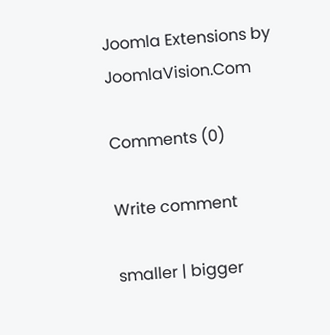Joomla Extensions by JoomlaVision.Com

Comments (0)

Write comment

smaller | bigger